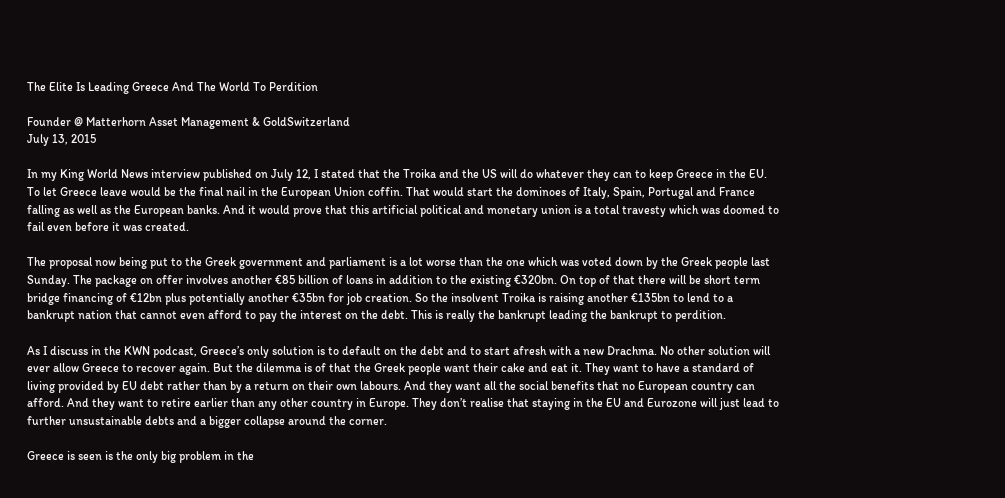The Elite Is Leading Greece And The World To Perdition

Founder @ Matterhorn Asset Management & GoldSwitzerland
July 13, 2015

In my King World News interview published on July 12, I stated that the Troika and the US will do whatever they can to keep Greece in the EU. To let Greece leave would be the final nail in the European Union coffin. That would start the dominoes of Italy, Spain, Portugal and France falling as well as the European banks. And it would prove that this artificial political and monetary union is a total travesty which was doomed to fail even before it was created.

The proposal now being put to the Greek government and parliament is a lot worse than the one which was voted down by the Greek people last Sunday. The package on offer involves another €85 billion of loans in addition to the existing €320bn. On top of that there will be short term bridge financing of €12bn plus potentially another €35bn for job creation. So the insolvent Troika is raising another €135bn to lend to a bankrupt nation that cannot even afford to pay the interest on the debt. This is really the bankrupt leading the bankrupt to perdition.

As I discuss in the KWN podcast, Greece’s only solution is to default on the debt and to start afresh with a new Drachma. No other solution will ever allow Greece to recover again. But the dilemma is of that the Greek people want their cake and eat it. They want to have a standard of living provided by EU debt rather than by a return on their own labours. And they want all the social benefits that no European country can afford. And they want to retire earlier than any other country in Europe. They don’t realise that staying in the EU and Eurozone will just lead to further unsustainable debts and a bigger collapse around the corner.

Greece is seen is the only big problem in the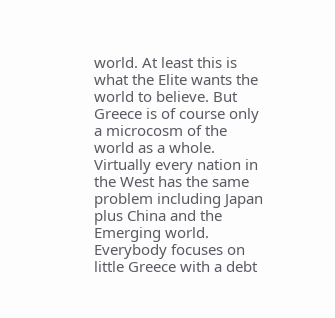world. At least this is what the Elite wants the world to believe. But Greece is of course only a microcosm of the world as a whole. Virtually every nation in the West has the same problem including Japan plus China and the Emerging world. Everybody focuses on little Greece with a debt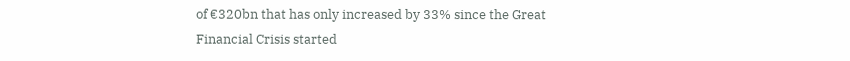of €320bn that has only increased by 33% since the Great Financial Crisis started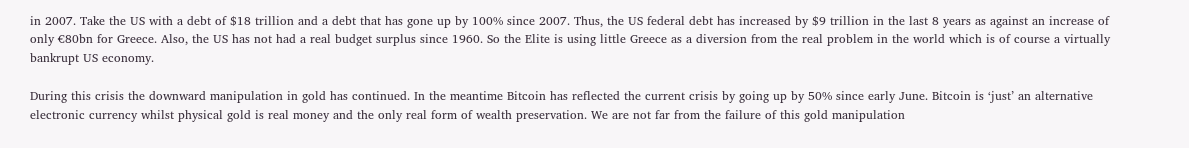in 2007. Take the US with a debt of $18 trillion and a debt that has gone up by 100% since 2007. Thus, the US federal debt has increased by $9 trillion in the last 8 years as against an increase of only €80bn for Greece. Also, the US has not had a real budget surplus since 1960. So the Elite is using little Greece as a diversion from the real problem in the world which is of course a virtually bankrupt US economy.

During this crisis the downward manipulation in gold has continued. In the meantime Bitcoin has reflected the current crisis by going up by 50% since early June. Bitcoin is ‘just’ an alternative electronic currency whilst physical gold is real money and the only real form of wealth preservation. We are not far from the failure of this gold manipulation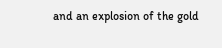and an explosion of the gold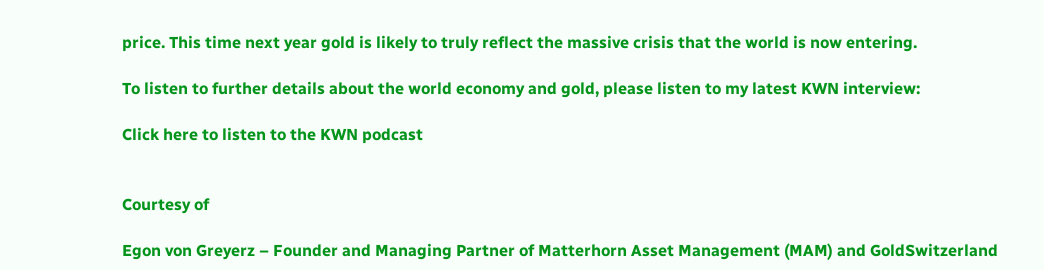price. This time next year gold is likely to truly reflect the massive crisis that the world is now entering.

To listen to further details about the world economy and gold, please listen to my latest KWN interview:

Click here to listen to the KWN podcast


Courtesy of

Egon von Greyerz – Founder and Managing Partner of Matterhorn Asset Management (MAM) and GoldSwitzerland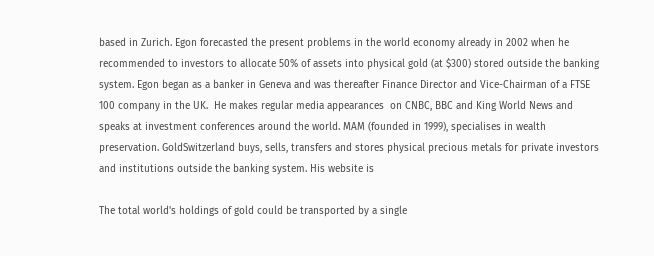based in Zurich. Egon forecasted the present problems in the world economy already in 2002 when he recommended to investors to allocate 50% of assets into physical gold (at $300) stored outside the banking system. Egon began as a banker in Geneva and was thereafter Finance Director and Vice-Chairman of a FTSE 100 company in the UK.  He makes regular media appearances  on CNBC, BBC and King World News and speaks at investment conferences around the world. MAM (founded in 1999), specialises in wealth preservation. GoldSwitzerland buys, sells, transfers and stores physical precious metals for private investors and institutions outside the banking system. His website is

The total world's holdings of gold could be transported by a single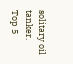solitary oil tanker.
Top 5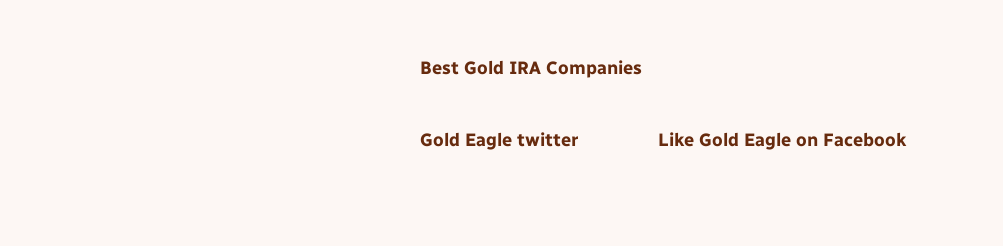Best Gold IRA Companies

Gold Eagle twitter                Like Gold Eagle on Facebook